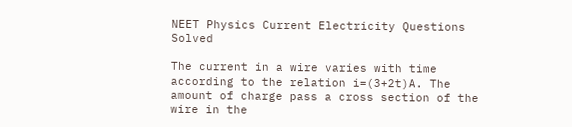NEET Physics Current Electricity Questions Solved

The current in a wire varies with time according to the relation i=(3+2t)A. The amount of charge pass a cross section of the wire in the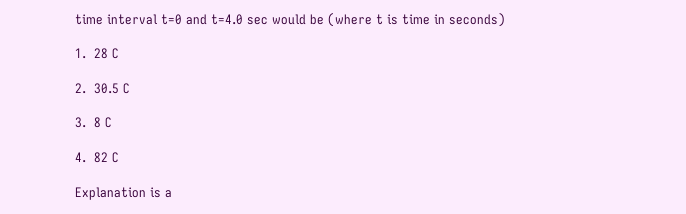time interval t=0 and t=4.0 sec would be (where t is time in seconds)

1.  28 C

2.  30.5 C

3.  8 C

4.  82 C

Explanation is a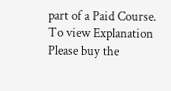part of a Paid Course. To view Explanation Please buy the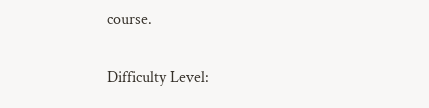course.

Difficulty Level: